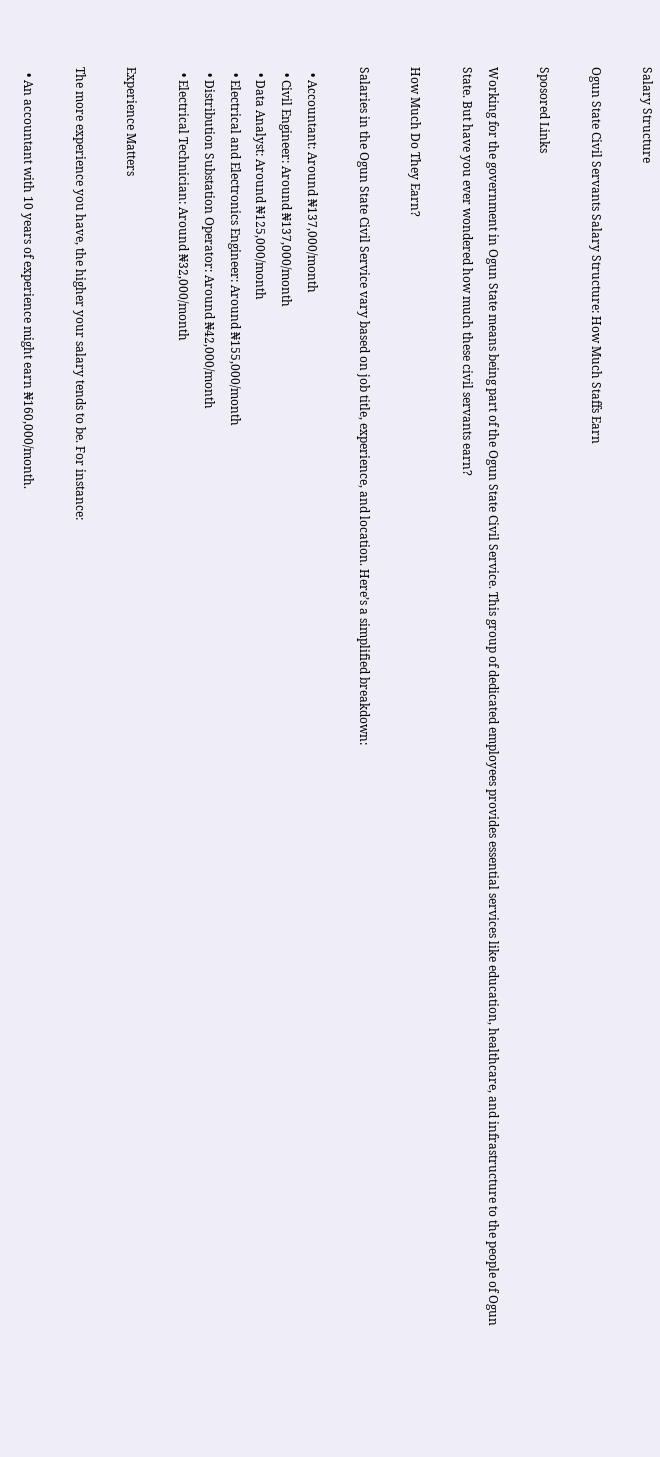Salary Structure

Ogun State Civil Servants Salary Structure: How Much Staffs Earn

Sposored Links

Working for the government in Ogun State means being part of the Ogun State Civil Service. This group of dedicated employees provides essential services like education, healthcare, and infrastructure to the people of Ogun State. But have you ever wondered how much these civil servants earn?

How Much Do They Earn?

Salaries in the Ogun State Civil Service vary based on job title, experience, and location. Here’s a simplified breakdown:

  • Accountant: Around ₦137,000/month
  • Civil Engineer: Around ₦137,000/month
  • Data Analyst: Around ₦125,000/month
  • Electrical and Electronics Engineer: Around ₦155,000/month
  • Distribution Substation Operator: Around ₦42,000/month
  • Electrical Technician: Around ₦32,000/month

Experience Matters

The more experience you have, the higher your salary tends to be. For instance:

  • An accountant with 10 years of experience might earn ₦160,000/month.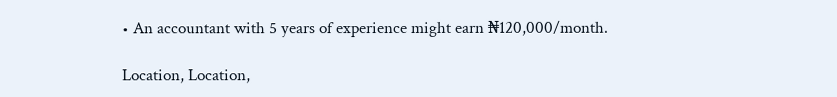• An accountant with 5 years of experience might earn ₦120,000/month.

Location, Location,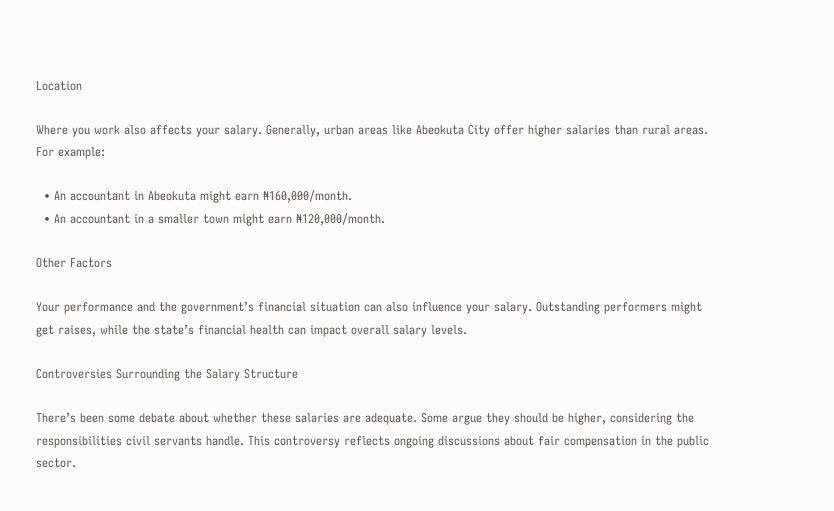Location

Where you work also affects your salary. Generally, urban areas like Abeokuta City offer higher salaries than rural areas. For example:

  • An accountant in Abeokuta might earn ₦160,000/month.
  • An accountant in a smaller town might earn ₦120,000/month.

Other Factors

Your performance and the government’s financial situation can also influence your salary. Outstanding performers might get raises, while the state’s financial health can impact overall salary levels.

Controversies Surrounding the Salary Structure

There’s been some debate about whether these salaries are adequate. Some argue they should be higher, considering the responsibilities civil servants handle. This controversy reflects ongoing discussions about fair compensation in the public sector.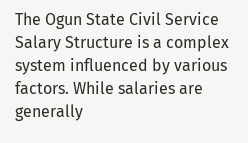The Ogun State Civil Service Salary Structure is a complex system influenced by various factors. While salaries are generally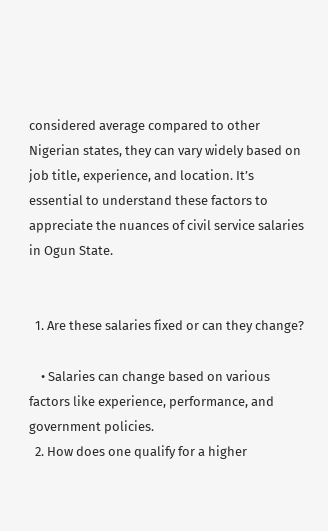considered average compared to other Nigerian states, they can vary widely based on job title, experience, and location. It’s essential to understand these factors to appreciate the nuances of civil service salaries in Ogun State.


  1. Are these salaries fixed or can they change?

    • Salaries can change based on various factors like experience, performance, and government policies.
  2. How does one qualify for a higher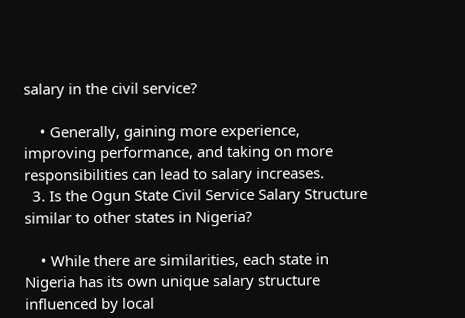salary in the civil service?

    • Generally, gaining more experience, improving performance, and taking on more responsibilities can lead to salary increases.
  3. Is the Ogun State Civil Service Salary Structure similar to other states in Nigeria?

    • While there are similarities, each state in Nigeria has its own unique salary structure influenced by local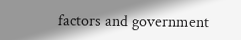factors and government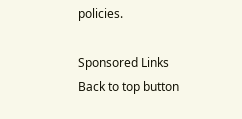policies.

Sponsored Links
Back to top button